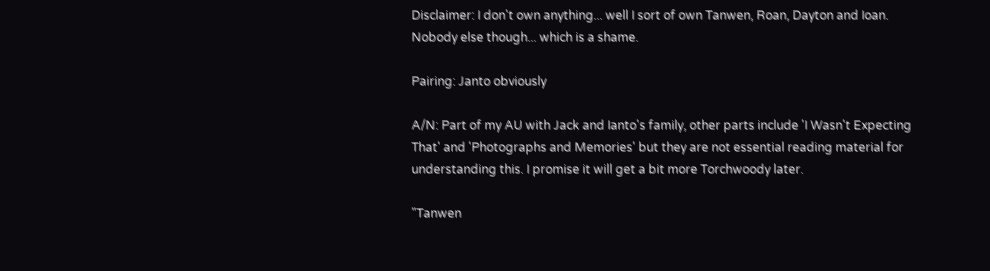Disclaimer: I don't own anything... well I sort of own Tanwen, Roan, Dayton and Ioan. Nobody else though... which is a shame.

Pairing: Janto obviously

A/N: Part of my AU with Jack and Ianto's family, other parts include 'I Wasn't Expecting That' and 'Photographs and Memories' but they are not essential reading material for understanding this. I promise it will get a bit more Torchwoody later.

"Tanwen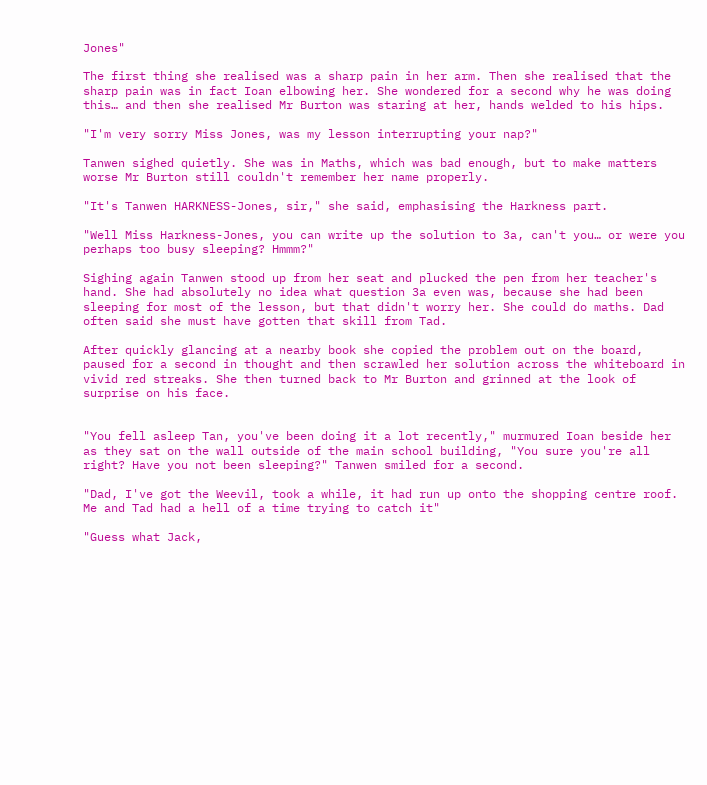Jones"

The first thing she realised was a sharp pain in her arm. Then she realised that the sharp pain was in fact Ioan elbowing her. She wondered for a second why he was doing this… and then she realised Mr Burton was staring at her, hands welded to his hips.

"I'm very sorry Miss Jones, was my lesson interrupting your nap?"

Tanwen sighed quietly. She was in Maths, which was bad enough, but to make matters worse Mr Burton still couldn't remember her name properly.

"It's Tanwen HARKNESS-Jones, sir," she said, emphasising the Harkness part.

"Well Miss Harkness-Jones, you can write up the solution to 3a, can't you… or were you perhaps too busy sleeping? Hmmm?"

Sighing again Tanwen stood up from her seat and plucked the pen from her teacher's hand. She had absolutely no idea what question 3a even was, because she had been sleeping for most of the lesson, but that didn't worry her. She could do maths. Dad often said she must have gotten that skill from Tad.

After quickly glancing at a nearby book she copied the problem out on the board, paused for a second in thought and then scrawled her solution across the whiteboard in vivid red streaks. She then turned back to Mr Burton and grinned at the look of surprise on his face.


"You fell asleep Tan, you've been doing it a lot recently," murmured Ioan beside her as they sat on the wall outside of the main school building, "You sure you're all right? Have you not been sleeping?" Tanwen smiled for a second.

"Dad, I've got the Weevil, took a while, it had run up onto the shopping centre roof. Me and Tad had a hell of a time trying to catch it"

"Guess what Jack,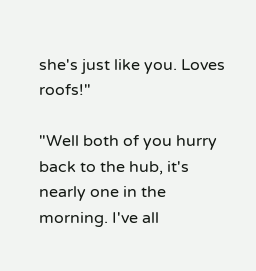she's just like you. Loves roofs!"

"Well both of you hurry back to the hub, it's nearly one in the morning. I've all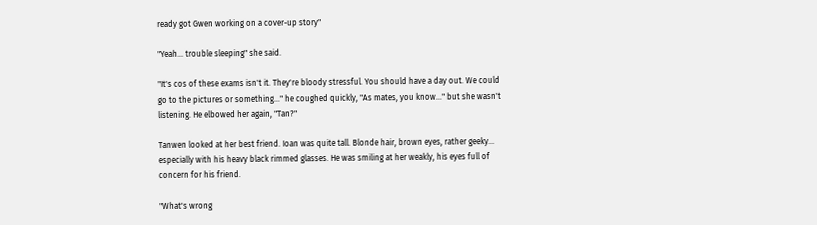ready got Gwen working on a cover-up story"

"Yeah… trouble sleeping" she said.

"It's cos of these exams isn't it. They're bloody stressful. You should have a day out. We could go to the pictures or something…" he coughed quickly, "As mates, you know…" but she wasn't listening. He elbowed her again, "Tan?"

Tanwen looked at her best friend. Ioan was quite tall. Blonde hair, brown eyes, rather geeky… especially with his heavy black rimmed glasses. He was smiling at her weakly, his eyes full of concern for his friend.

"What's wrong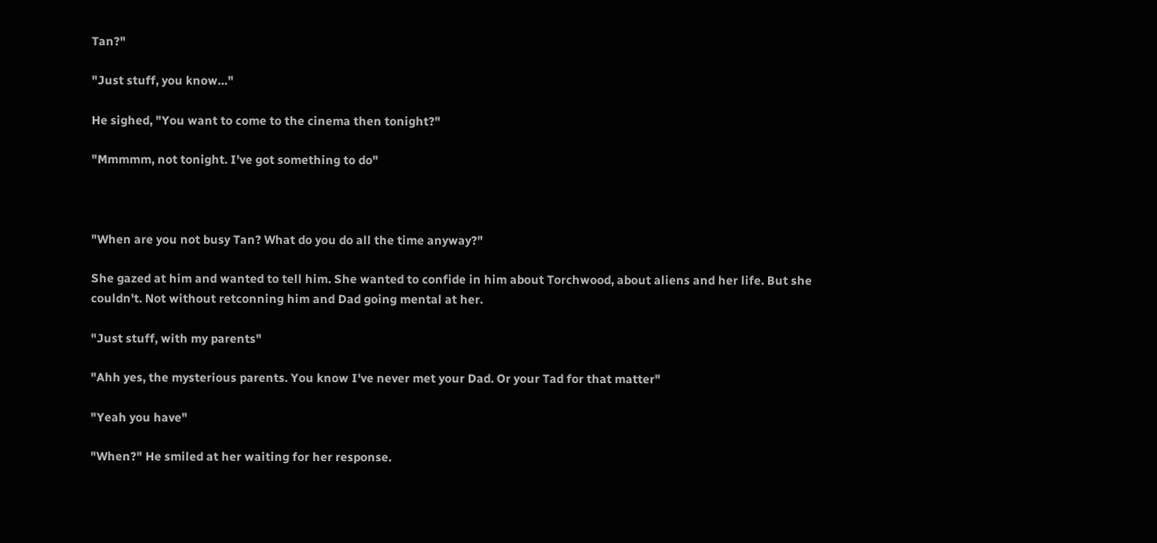Tan?"

"Just stuff, you know…"

He sighed, "You want to come to the cinema then tonight?"

"Mmmmm, not tonight. I've got something to do"



"When are you not busy Tan? What do you do all the time anyway?"

She gazed at him and wanted to tell him. She wanted to confide in him about Torchwood, about aliens and her life. But she couldn't. Not without retconning him and Dad going mental at her.

"Just stuff, with my parents"

"Ahh yes, the mysterious parents. You know I've never met your Dad. Or your Tad for that matter"

"Yeah you have"

"When?" He smiled at her waiting for her response.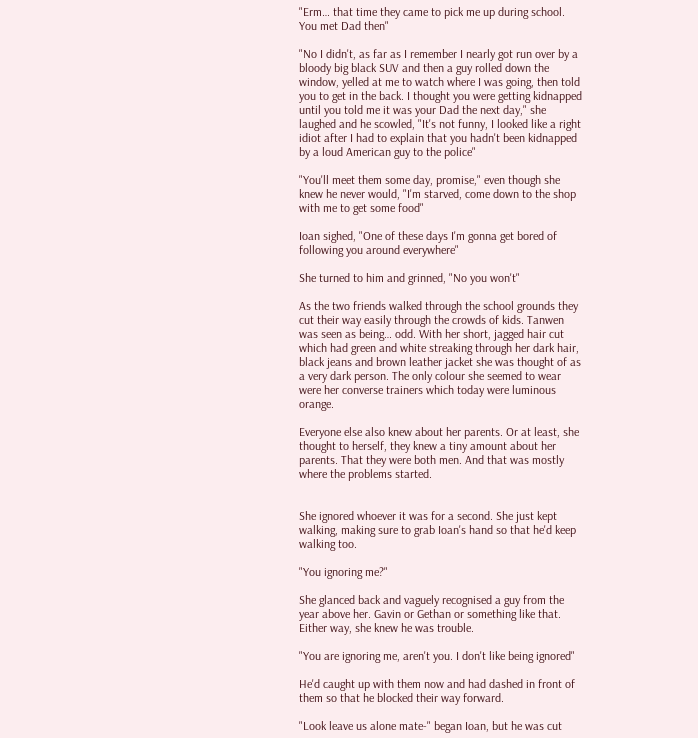"Erm… that time they came to pick me up during school. You met Dad then"

"No I didn't, as far as I remember I nearly got run over by a bloody big black SUV and then a guy rolled down the window, yelled at me to watch where I was going, then told you to get in the back. I thought you were getting kidnapped until you told me it was your Dad the next day," she laughed and he scowled, "It's not funny, I looked like a right idiot after I had to explain that you hadn't been kidnapped by a loud American guy to the police"

"You'll meet them some day, promise," even though she knew he never would, "I'm starved, come down to the shop with me to get some food"

Ioan sighed, "One of these days I'm gonna get bored of following you around everywhere"

She turned to him and grinned, "No you won't"

As the two friends walked through the school grounds they cut their way easily through the crowds of kids. Tanwen was seen as being… odd. With her short, jagged hair cut which had green and white streaking through her dark hair, black jeans and brown leather jacket she was thought of as a very dark person. The only colour she seemed to wear were her converse trainers which today were luminous orange.

Everyone else also knew about her parents. Or at least, she thought to herself, they knew a tiny amount about her parents. That they were both men. And that was mostly where the problems started.


She ignored whoever it was for a second. She just kept walking, making sure to grab Ioan's hand so that he'd keep walking too.

"You ignoring me?"

She glanced back and vaguely recognised a guy from the year above her. Gavin or Gethan or something like that. Either way, she knew he was trouble.

"You are ignoring me, aren't you. I don't like being ignored"

He'd caught up with them now and had dashed in front of them so that he blocked their way forward.

"Look leave us alone mate-" began Ioan, but he was cut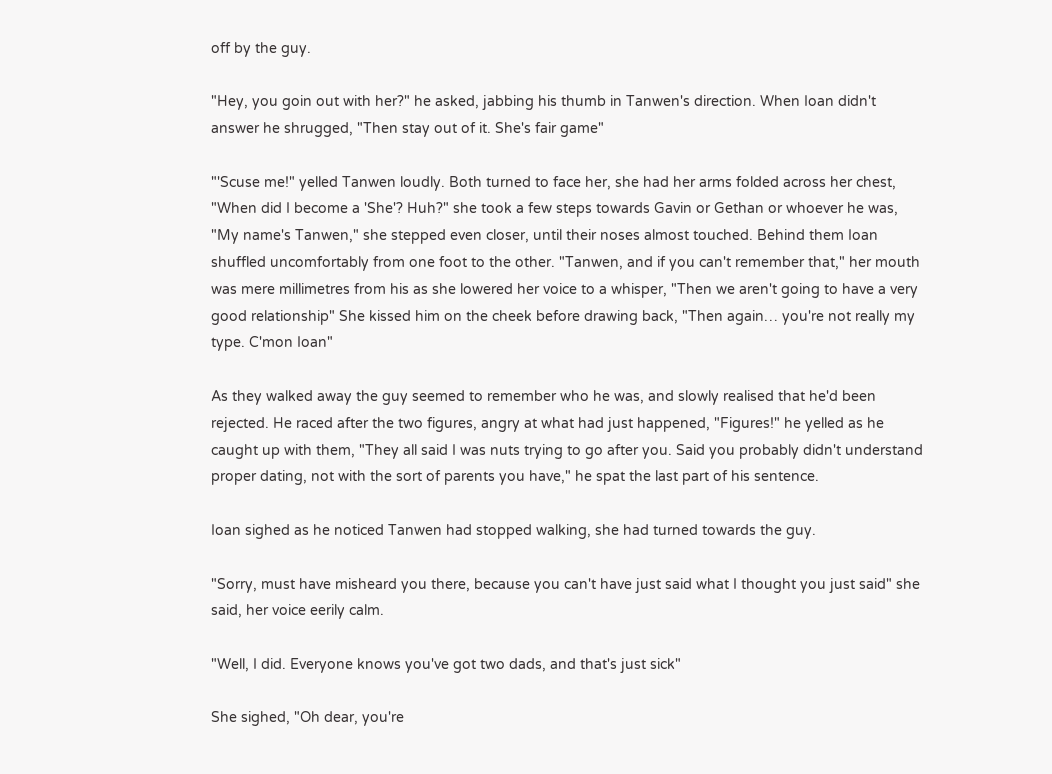off by the guy.

"Hey, you goin out with her?" he asked, jabbing his thumb in Tanwen's direction. When Ioan didn't answer he shrugged, "Then stay out of it. She's fair game"

"'Scuse me!" yelled Tanwen loudly. Both turned to face her, she had her arms folded across her chest, "When did I become a 'She'? Huh?" she took a few steps towards Gavin or Gethan or whoever he was, "My name's Tanwen," she stepped even closer, until their noses almost touched. Behind them Ioan shuffled uncomfortably from one foot to the other. "Tanwen, and if you can't remember that," her mouth was mere millimetres from his as she lowered her voice to a whisper, "Then we aren't going to have a very good relationship" She kissed him on the cheek before drawing back, "Then again… you're not really my type. C'mon Ioan"

As they walked away the guy seemed to remember who he was, and slowly realised that he'd been rejected. He raced after the two figures, angry at what had just happened, "Figures!" he yelled as he caught up with them, "They all said I was nuts trying to go after you. Said you probably didn't understand proper dating, not with the sort of parents you have," he spat the last part of his sentence.

Ioan sighed as he noticed Tanwen had stopped walking, she had turned towards the guy.

"Sorry, must have misheard you there, because you can't have just said what I thought you just said" she said, her voice eerily calm.

"Well, I did. Everyone knows you've got two dads, and that's just sick"

She sighed, "Oh dear, you're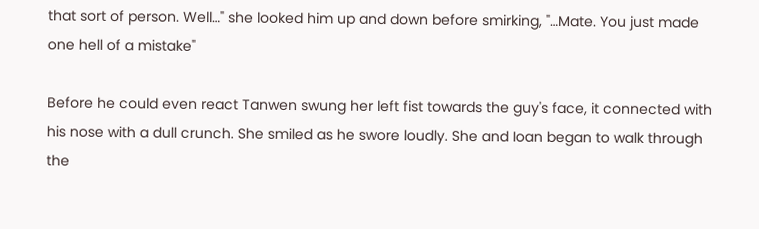that sort of person. Well…" she looked him up and down before smirking, "…Mate. You just made one hell of a mistake"

Before he could even react Tanwen swung her left fist towards the guy's face, it connected with his nose with a dull crunch. She smiled as he swore loudly. She and Ioan began to walk through the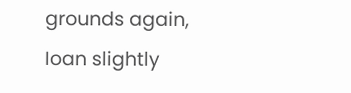grounds again, Ioan slightly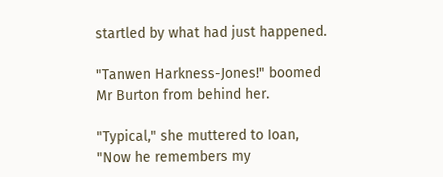startled by what had just happened.

"Tanwen Harkness-Jones!" boomed Mr Burton from behind her.

"Typical," she muttered to Ioan, "Now he remembers my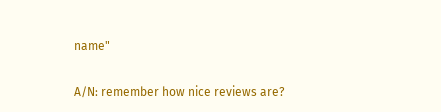name"

A/N: remember how nice reviews are?